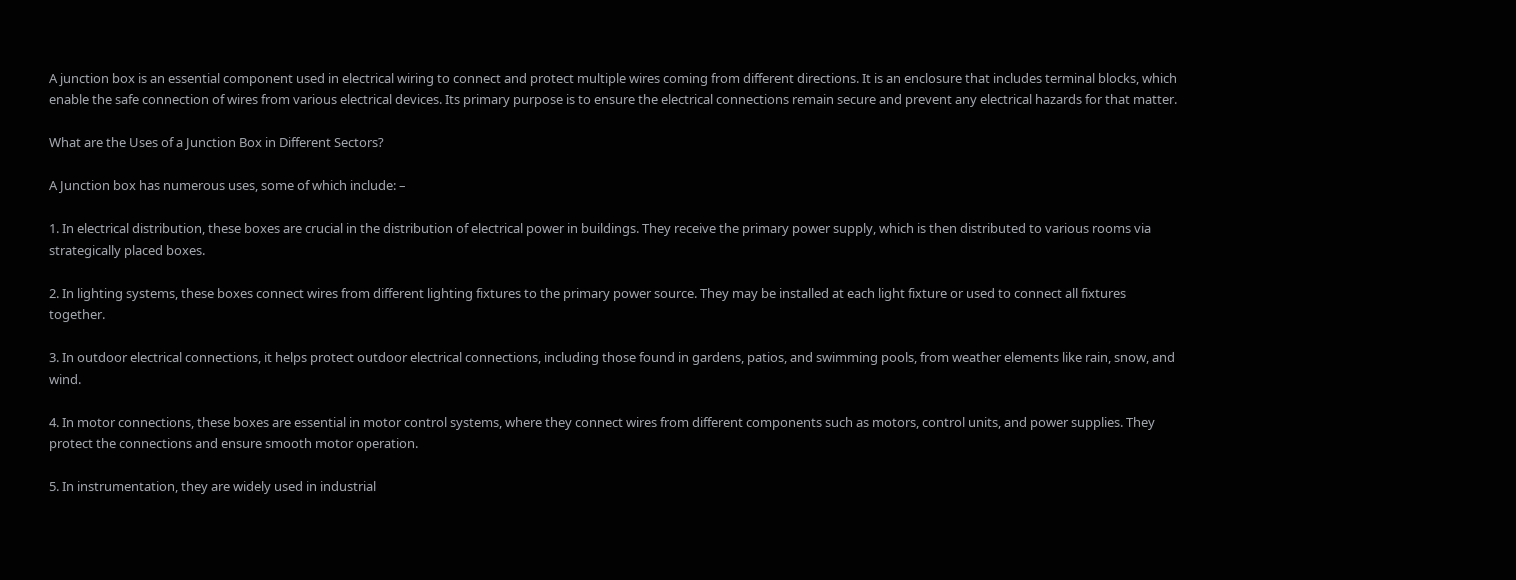A junction box is an essential component used in electrical wiring to connect and protect multiple wires coming from different directions. It is an enclosure that includes terminal blocks, which enable the safe connection of wires from various electrical devices. Its primary purpose is to ensure the electrical connections remain secure and prevent any electrical hazards for that matter.

What are the Uses of a Junction Box in Different Sectors?

A Junction box has numerous uses, some of which include: –

1. In electrical distribution, these boxes are crucial in the distribution of electrical power in buildings. They receive the primary power supply, which is then distributed to various rooms via strategically placed boxes.

2. In lighting systems, these boxes connect wires from different lighting fixtures to the primary power source. They may be installed at each light fixture or used to connect all fixtures together.

3. In outdoor electrical connections, it helps protect outdoor electrical connections, including those found in gardens, patios, and swimming pools, from weather elements like rain, snow, and wind.

4. In motor connections, these boxes are essential in motor control systems, where they connect wires from different components such as motors, control units, and power supplies. They protect the connections and ensure smooth motor operation.

5. In instrumentation, they are widely used in industrial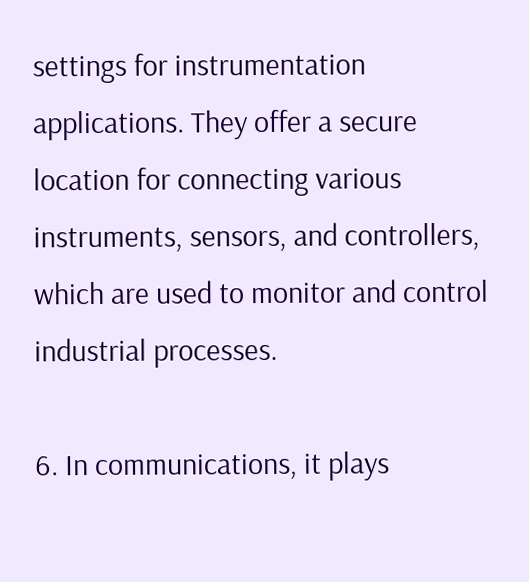settings for instrumentation applications. They offer a secure location for connecting various instruments, sensors, and controllers, which are used to monitor and control industrial processes.

6. In communications, it plays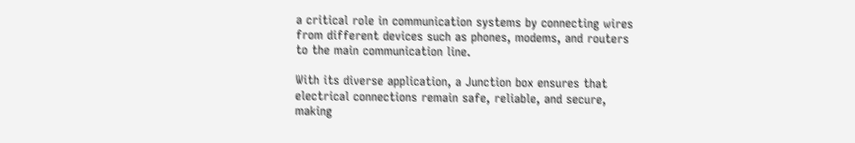a critical role in communication systems by connecting wires from different devices such as phones, modems, and routers to the main communication line.

With its diverse application, a Junction box ensures that electrical connections remain safe, reliable, and secure, making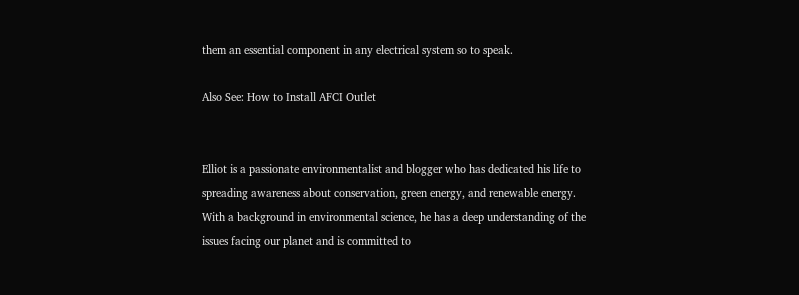them an essential component in any electrical system so to speak.

Also See: How to Install AFCI Outlet


Elliot is a passionate environmentalist and blogger who has dedicated his life to spreading awareness about conservation, green energy, and renewable energy. With a background in environmental science, he has a deep understanding of the issues facing our planet and is committed to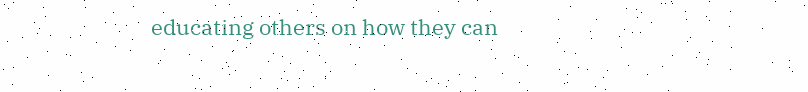educating others on how they can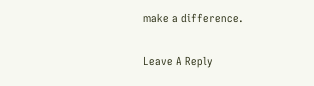make a difference.

Leave A Reply